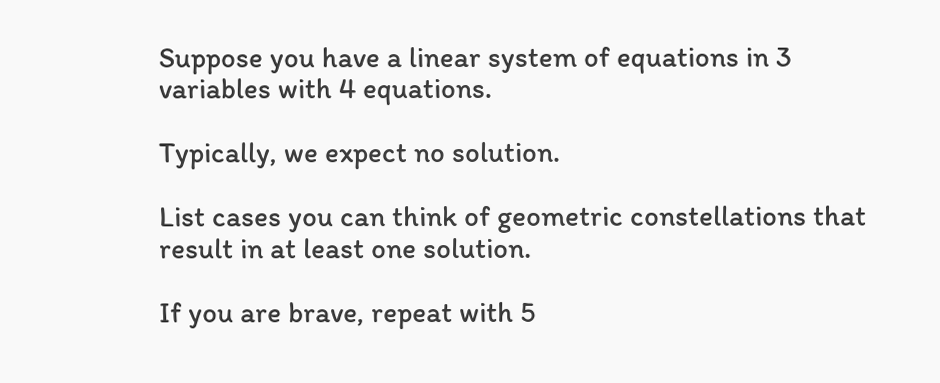Suppose you have a linear system of equations in 3 variables with 4 equations.

Typically, we expect no solution.

List cases you can think of geometric constellations that result in at least one solution.

If you are brave, repeat with 5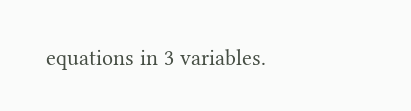equations in 3 variables.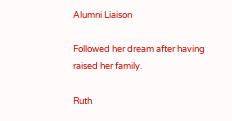Alumni Liaison

Followed her dream after having raised her family.

Ruth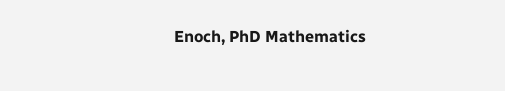Enoch, PhD Mathematics